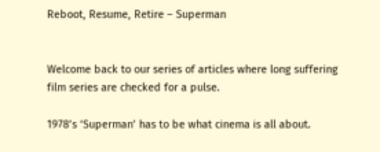Reboot, Resume, Retire – Superman


Welcome back to our series of articles where long suffering film series are checked for a pulse.

1978’s ‘Superman’ has to be what cinema is all about.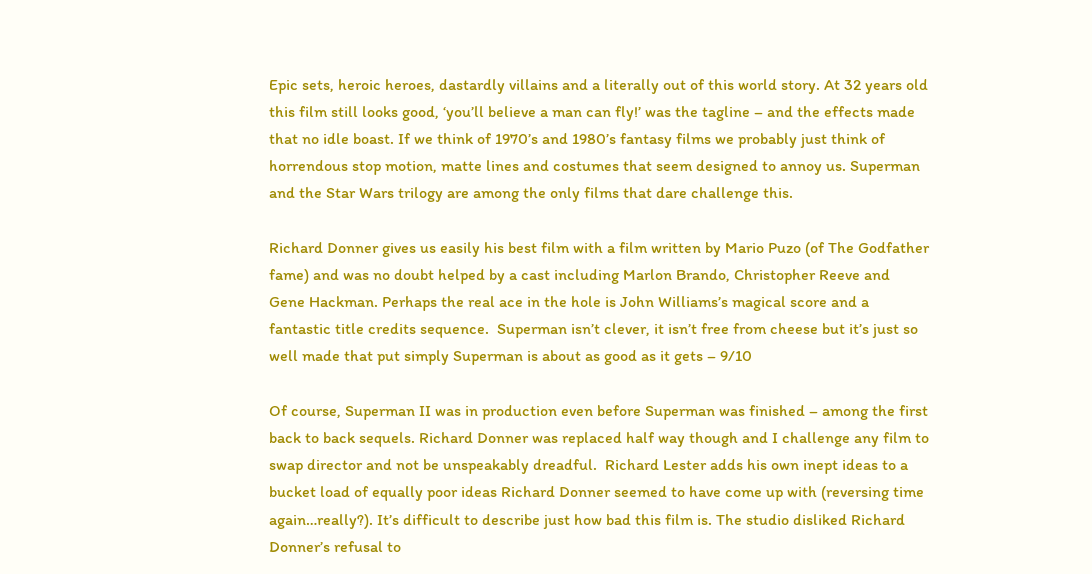Epic sets, heroic heroes, dastardly villains and a literally out of this world story. At 32 years old this film still looks good, ‘you’ll believe a man can fly!’ was the tagline – and the effects made that no idle boast. If we think of 1970’s and 1980’s fantasy films we probably just think of horrendous stop motion, matte lines and costumes that seem designed to annoy us. Superman and the Star Wars trilogy are among the only films that dare challenge this.

Richard Donner gives us easily his best film with a film written by Mario Puzo (of The Godfather fame) and was no doubt helped by a cast including Marlon Brando, Christopher Reeve and Gene Hackman. Perhaps the real ace in the hole is John Williams’s magical score and a fantastic title credits sequence.  Superman isn’t clever, it isn’t free from cheese but it’s just so well made that put simply Superman is about as good as it gets – 9/10

Of course, Superman II was in production even before Superman was finished – among the first back to back sequels. Richard Donner was replaced half way though and I challenge any film to swap director and not be unspeakably dreadful.  Richard Lester adds his own inept ideas to a bucket load of equally poor ideas Richard Donner seemed to have come up with (reversing time again…really?). It’s difficult to describe just how bad this film is. The studio disliked Richard Donner’s refusal to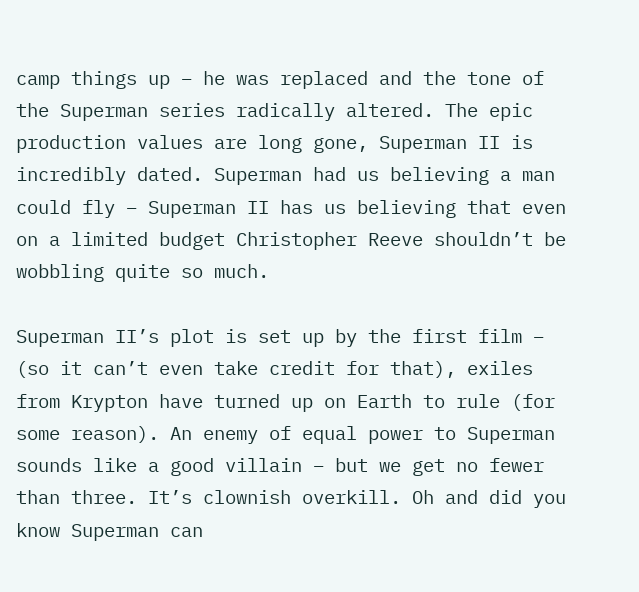camp things up – he was replaced and the tone of the Superman series radically altered. The epic production values are long gone, Superman II is incredibly dated. Superman had us believing a man could fly – Superman II has us believing that even on a limited budget Christopher Reeve shouldn’t be wobbling quite so much.

Superman II’s plot is set up by the first film – (so it can’t even take credit for that), exiles from Krypton have turned up on Earth to rule (for some reason). An enemy of equal power to Superman sounds like a good villain – but we get no fewer than three. It’s clownish overkill. Oh and did you know Superman can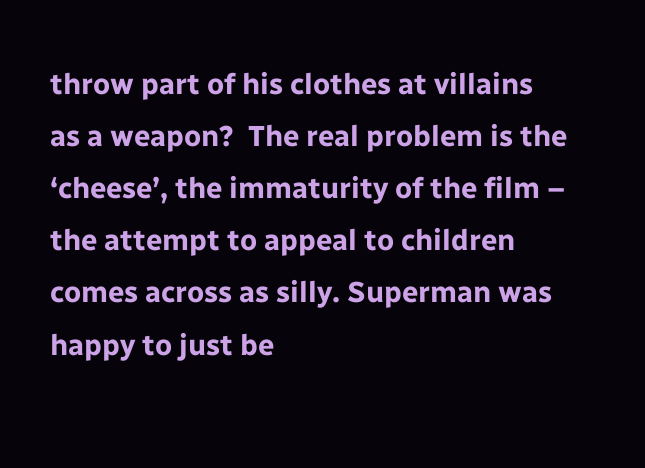throw part of his clothes at villains as a weapon?  The real problem is the ‘cheese’, the immaturity of the film – the attempt to appeal to children comes across as silly. Superman was happy to just be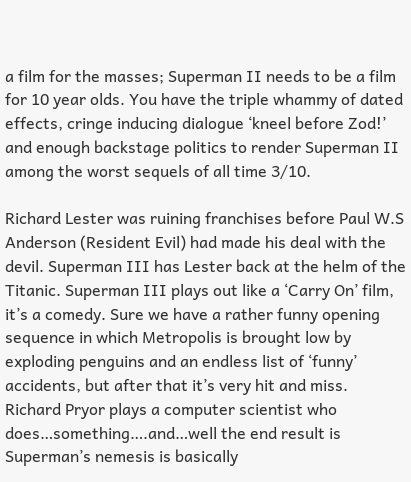a film for the masses; Superman II needs to be a film for 10 year olds. You have the triple whammy of dated effects, cringe inducing dialogue ‘kneel before Zod!’ and enough backstage politics to render Superman II among the worst sequels of all time 3/10.

Richard Lester was ruining franchises before Paul W.S Anderson (Resident Evil) had made his deal with the devil. Superman III has Lester back at the helm of the Titanic. Superman III plays out like a ‘Carry On’ film, it’s a comedy. Sure we have a rather funny opening sequence in which Metropolis is brought low by exploding penguins and an endless list of ‘funny’ accidents, but after that it’s very hit and miss. Richard Pryor plays a computer scientist who does…something….and…well the end result is Superman’s nemesis is basically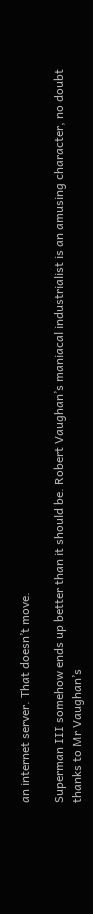an internet server. That doesn’t move.

Superman III somehow ends up better than it should be. Robert Vaughan’s maniacal industrialist is an amusing character, no doubt thanks to Mr Vaughan’s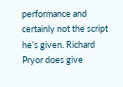performance and certainly not the script he’s given. Richard Pryor does give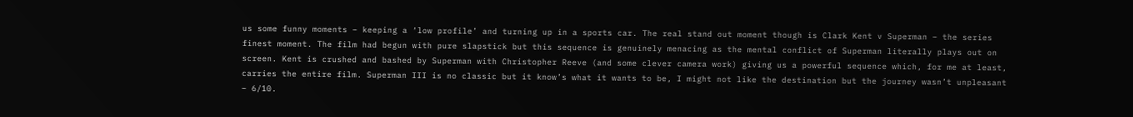us some funny moments – keeping a ‘low profile’ and turning up in a sports car. The real stand out moment though is Clark Kent v Superman – the series finest moment. The film had begun with pure slapstick but this sequence is genuinely menacing as the mental conflict of Superman literally plays out on screen. Kent is crushed and bashed by Superman with Christopher Reeve (and some clever camera work) giving us a powerful sequence which, for me at least, carries the entire film. Superman III is no classic but it know’s what it wants to be, I might not like the destination but the journey wasn’t unpleasant – 6/10.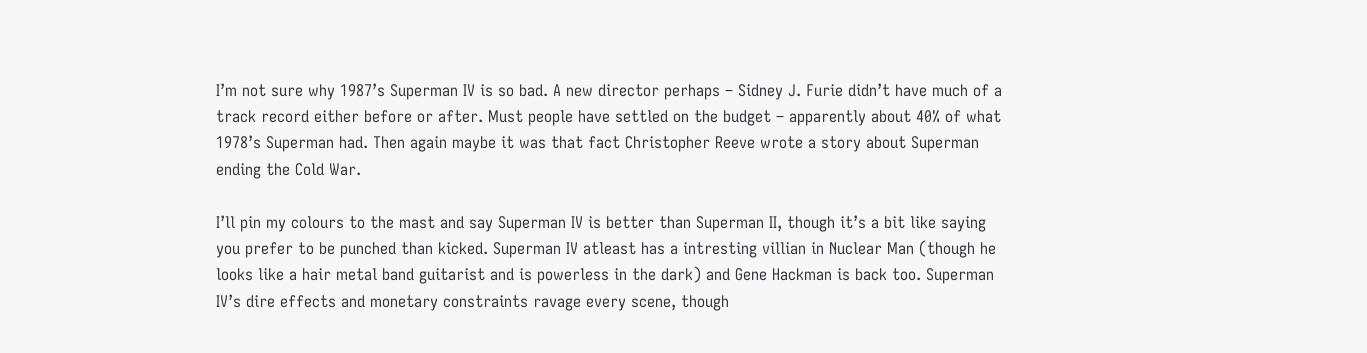I’m not sure why 1987’s Superman IV is so bad. A new director perhaps – Sidney J. Furie didn’t have much of a track record either before or after. Must people have settled on the budget – apparently about 40% of what 1978’s Superman had. Then again maybe it was that fact Christopher Reeve wrote a story about Superman ending the Cold War.

I’ll pin my colours to the mast and say Superman IV is better than Superman II, though it’s a bit like saying you prefer to be punched than kicked. Superman IV atleast has a intresting villian in Nuclear Man (though he looks like a hair metal band guitarist and is powerless in the dark) and Gene Hackman is back too. Superman IV’s dire effects and monetary constraints ravage every scene, though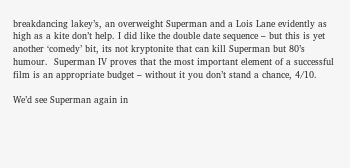breakdancing lakey’s, an overweight Superman and a Lois Lane evidently as high as a kite don’t help. I did like the double date sequence – but this is yet another ‘comedy’ bit, its not kryptonite that can kill Superman but 80’s humour.  Superman IV proves that the most important element of a successful film is an appropriate budget – without it you don’t stand a chance, 4/10.

We’d see Superman again in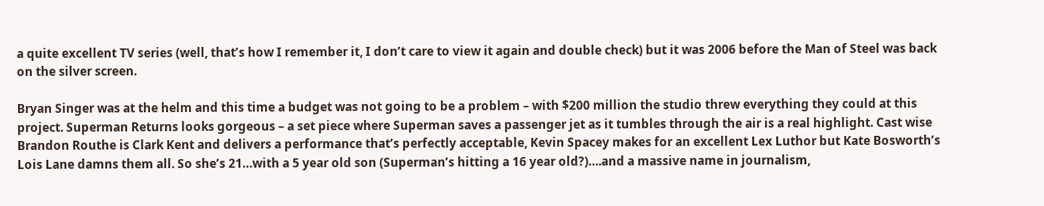a quite excellent TV series (well, that’s how I remember it, I don’t care to view it again and double check) but it was 2006 before the Man of Steel was back on the silver screen.

Bryan Singer was at the helm and this time a budget was not going to be a problem – with $200 million the studio threw everything they could at this project. Superman Returns looks gorgeous – a set piece where Superman saves a passenger jet as it tumbles through the air is a real highlight. Cast wise Brandon Routhe is Clark Kent and delivers a performance that’s perfectly acceptable, Kevin Spacey makes for an excellent Lex Luthor but Kate Bosworth’s Lois Lane damns them all. So she’s 21…with a 5 year old son (Superman’s hitting a 16 year old?)….and a massive name in journalism,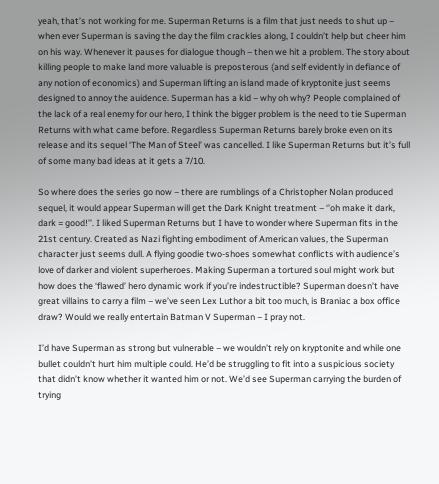yeah, that’s not working for me. Superman Returns is a film that just needs to shut up – when ever Superman is saving the day the film crackles along, I couldn’t help but cheer him on his way. Whenever it pauses for dialogue though – then we hit a problem. The story about killing people to make land more valuable is preposterous (and self evidently in defiance of any notion of economics) and Superman lifting an island made of kryptonite just seems designed to annoy the auidence. Superman has a kid – why oh why? People complained of the lack of a real enemy for our hero, I think the bigger problem is the need to tie Superman Returns with what came before. Regardless Superman Returns barely broke even on its release and its sequel ‘The Man of Steel’ was cancelled. I like Superman Returns but it’s full of some many bad ideas at it gets a 7/10.

So where does the series go now – there are rumblings of a Christopher Nolan produced sequel, it would appear Superman will get the Dark Knight treatment – ‘’oh make it dark, dark = good!’’. I liked Superman Returns but I have to wonder where Superman fits in the 21st century. Created as Nazi fighting embodiment of American values, the Superman character just seems dull. A flying goodie two-shoes somewhat conflicts with audience’s love of darker and violent superheroes. Making Superman a tortured soul might work but how does the ‘flawed’ hero dynamic work if you’re indestructible? Superman doesn’t have great villains to carry a film – we’ve seen Lex Luthor a bit too much, is Braniac a box office draw? Would we really entertain Batman V Superman – I pray not.

I’d have Superman as strong but vulnerable – we wouldn’t rely on kryptonite and while one bullet couldn’t hurt him multiple could. He’d be struggling to fit into a suspicious society that didn’t know whether it wanted him or not. We’d see Superman carrying the burden of trying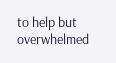to help but overwhelmed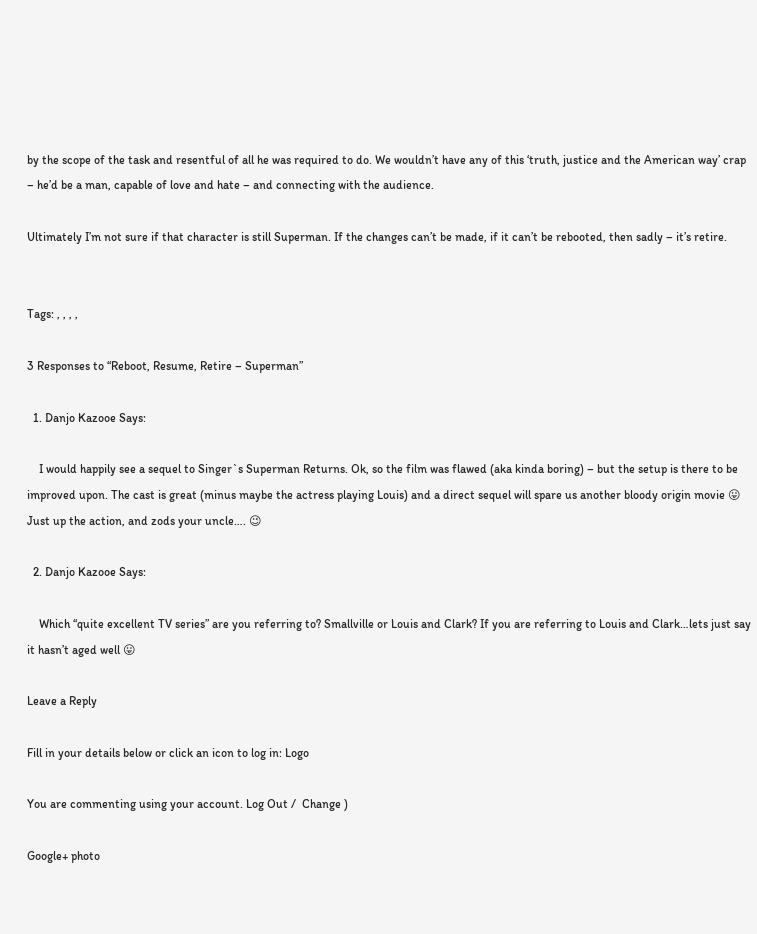by the scope of the task and resentful of all he was required to do. We wouldn’t have any of this ‘truth, justice and the American way’ crap – he’d be a man, capable of love and hate – and connecting with the audience.

Ultimately I’m not sure if that character is still Superman. If the changes can’t be made, if it can’t be rebooted, then sadly – it’s retire.


Tags: , , , ,

3 Responses to “Reboot, Resume, Retire – Superman”

  1. Danjo Kazooe Says:

    I would happily see a sequel to Singer`s Superman Returns. Ok, so the film was flawed (aka kinda boring) – but the setup is there to be improved upon. The cast is great (minus maybe the actress playing Louis) and a direct sequel will spare us another bloody origin movie 😛 Just up the action, and zods your uncle…. 😉

  2. Danjo Kazooe Says:

    Which “quite excellent TV series” are you referring to? Smallville or Louis and Clark? If you are referring to Louis and Clark…lets just say it hasn’t aged well 😛

Leave a Reply

Fill in your details below or click an icon to log in: Logo

You are commenting using your account. Log Out /  Change )

Google+ photo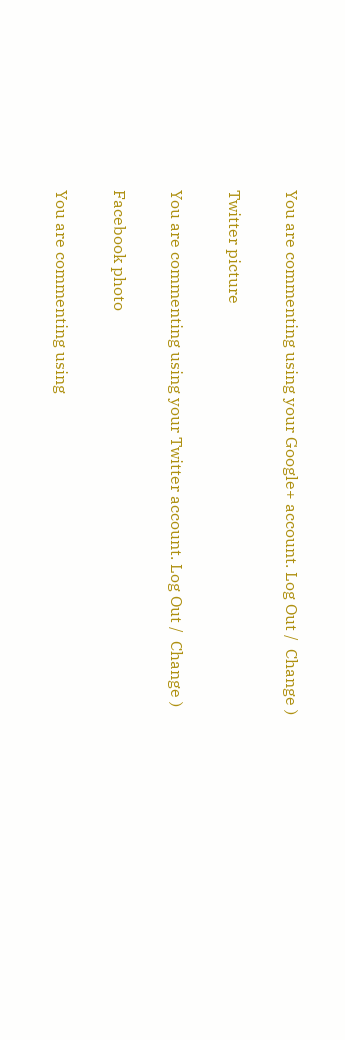You are commenting using your Google+ account. Log Out /  Change )

Twitter picture

You are commenting using your Twitter account. Log Out /  Change )

Facebook photo

You are commenting using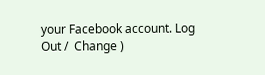your Facebook account. Log Out /  Change )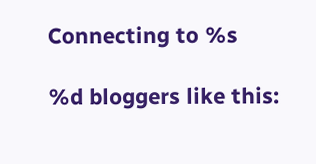Connecting to %s

%d bloggers like this: